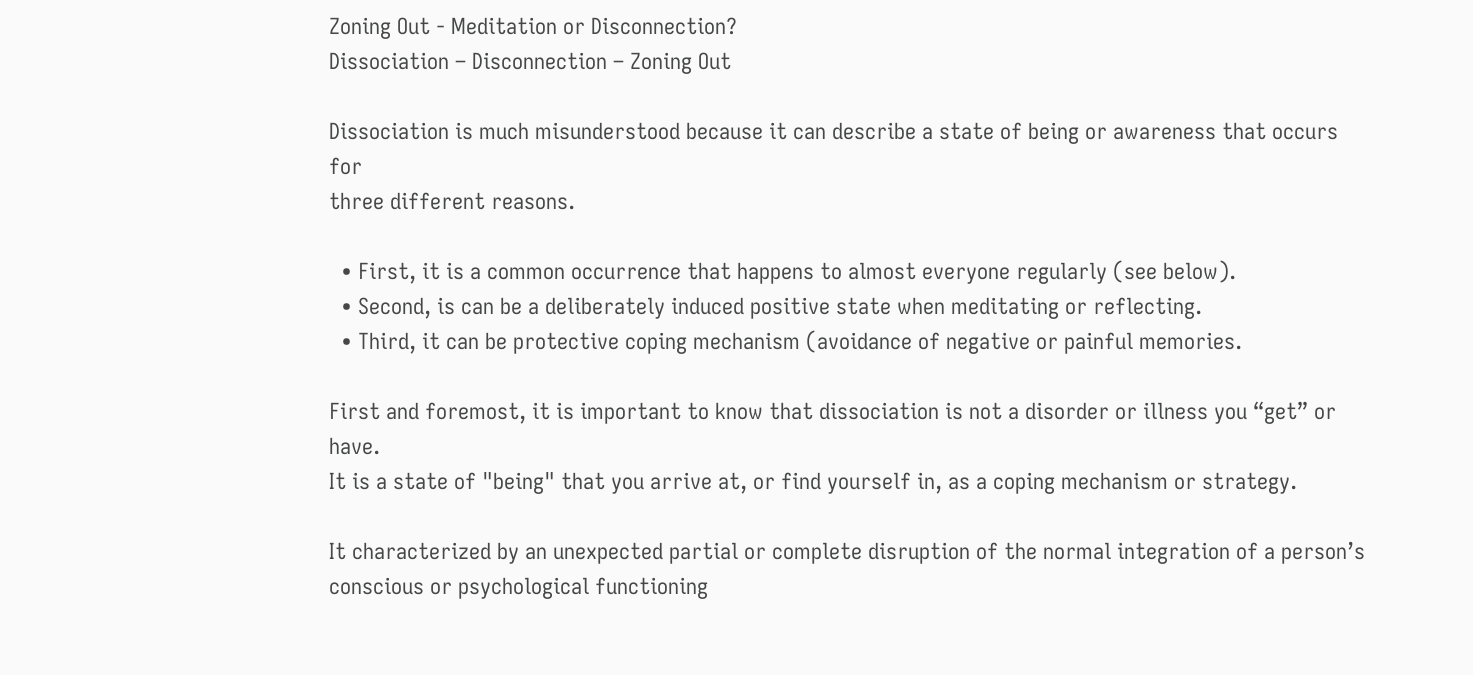Zoning Out - Meditation or Disconnection?
Dissociation – Disconnection – Zoning Out

Dissociation is much misunderstood because it can describe a state of being or awareness that occurs for
three different reasons.

  • First, it is a common occurrence that happens to almost everyone regularly (see below).
  • Second, is can be a deliberately induced positive state when meditating or reflecting.
  • Third, it can be protective coping mechanism (avoidance of negative or painful memories.

First and foremost, it is important to know that dissociation is not a disorder or illness you “get” or have.
It is a state of "being" that you arrive at, or find yourself in, as a coping mechanism or strategy.

It characterized by an unexpected partial or complete disruption of the normal integration of a person’s
conscious or psychological functioning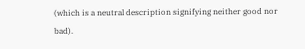(which is a neutral description signifying neither good nor bad).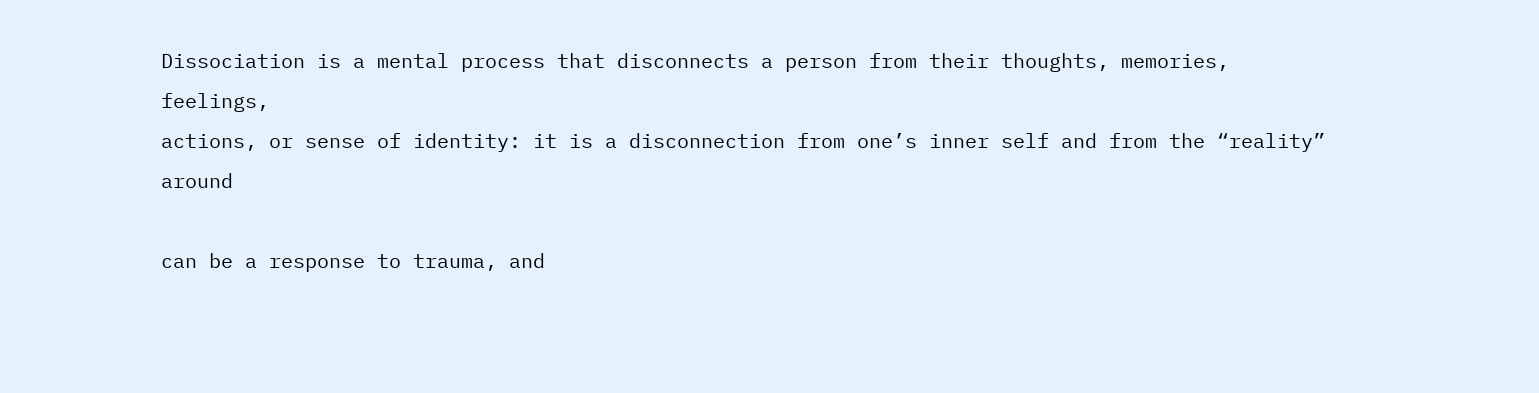Dissociation is a mental process that disconnects a person from their thoughts, memories, feelings,
actions, or sense of identity: it is a disconnection from one’s inner self and from the “reality” around

can be a response to trauma, and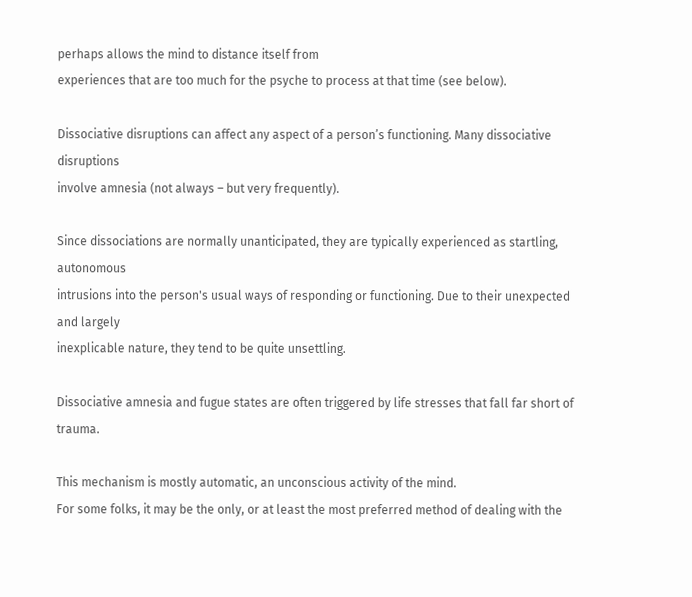perhaps allows the mind to distance itself from
experiences that are too much for the psyche to process at that time (see below).

Dissociative disruptions can affect any aspect of a person’s functioning. Many dissociative disruptions
involve amnesia (not always – but very frequently).

Since dissociations are normally unanticipated, they are typically experienced as startling, autonomous
intrusions into the person's usual ways of responding or functioning. Due to their unexpected and largely
inexplicable nature, they tend to be quite unsettling.

Dissociative amnesia and fugue states are often triggered by life stresses that fall far short of trauma.

This mechanism is mostly automatic, an unconscious activity of the mind.
For some folks, it may be the only, or at least the most preferred method of dealing with the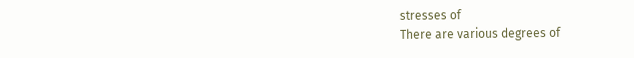stresses of
There are various degrees of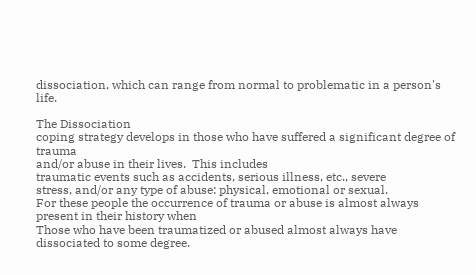dissociation, which can range from normal to problematic in a person's life.

The Dissociation
coping strategy develops in those who have suffered a significant degree of trauma
and/or abuse in their lives.  This includes
traumatic events such as accidents, serious illness, etc., severe
stress, and/or any type of abuse: physical, emotional or sexual.
For these people the occurrence of trauma or abuse is almost always present in their history when
Those who have been traumatized or abused almost always have dissociated to some degree.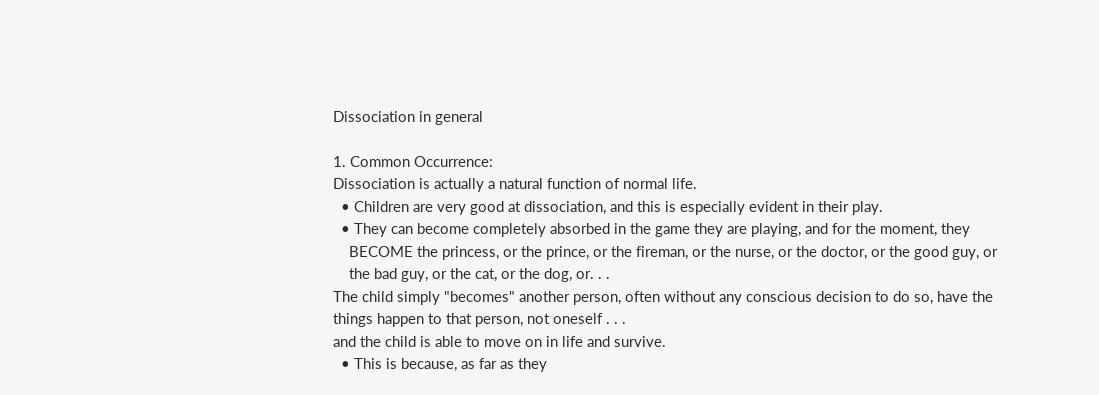Dissociation in general

1. Common Occurrence:
Dissociation is actually a natural function of normal life.
  • Children are very good at dissociation, and this is especially evident in their play.
  • They can become completely absorbed in the game they are playing, and for the moment, they
    BECOME the princess, or the prince, or the fireman, or the nurse, or the doctor, or the good guy, or
    the bad guy, or the cat, or the dog, or. . .
The child simply "becomes" another person, often without any conscious decision to do so, have the
things happen to that person, not oneself . . .
and the child is able to move on in life and survive.
  • This is because, as far as they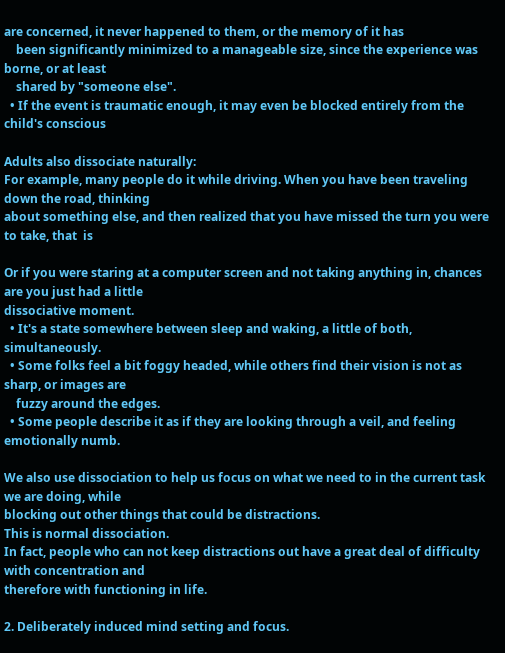are concerned, it never happened to them, or the memory of it has
    been significantly minimized to a manageable size, since the experience was borne, or at least
    shared by "someone else".
  • If the event is traumatic enough, it may even be blocked entirely from the child's conscious

Adults also dissociate naturally:
For example, many people do it while driving. When you have been traveling down the road, thinking
about something else, and then realized that you have missed the turn you were to take, that  is

Or if you were staring at a computer screen and not taking anything in, chances are you just had a little
dissociative moment.
  • It's a state somewhere between sleep and waking, a little of both, simultaneously.
  • Some folks feel a bit foggy headed, while others find their vision is not as sharp, or images are
    fuzzy around the edges.
  • Some people describe it as if they are looking through a veil, and feeling emotionally numb.

We also use dissociation to help us focus on what we need to in the current task we are doing, while
blocking out other things that could be distractions.
This is normal dissociation.
In fact, people who can not keep distractions out have a great deal of difficulty with concentration and
therefore with functioning in life.

2. Deliberately induced mind setting and focus.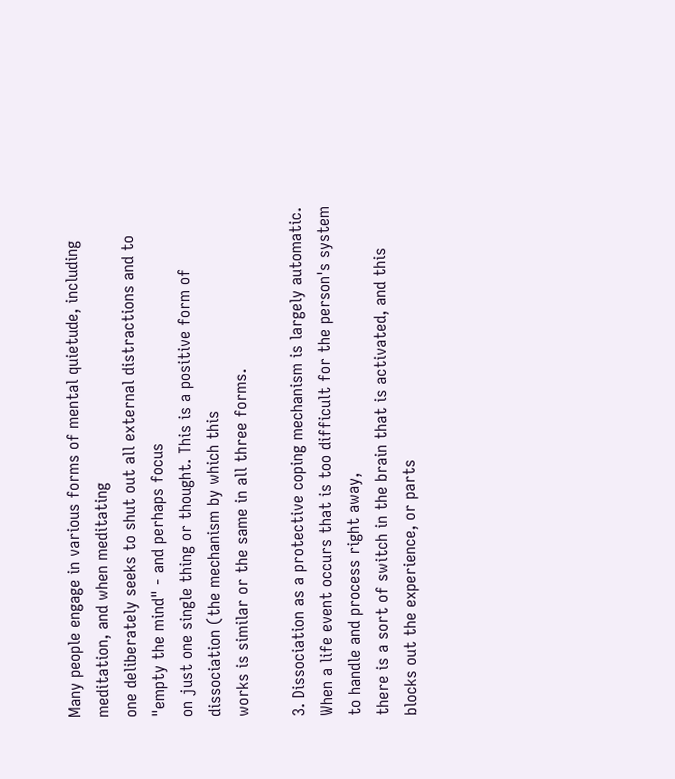Many people engage in various forms of mental quietude, including meditation, and when meditating
one deliberately seeks to shut out all external distractions and to "empty the mind" - and perhaps focus
on just one single thing or thought. This is a positive form of dissociation (the mechanism by which this
works is similar or the same in all three forms.

3. Dissociation as a protective coping mechanism is largely automatic.
When a life event occurs that is too difficult for the person's system to handle and process right away,
there is a sort of switch in the brain that is activated, and this blocks out the experience, or parts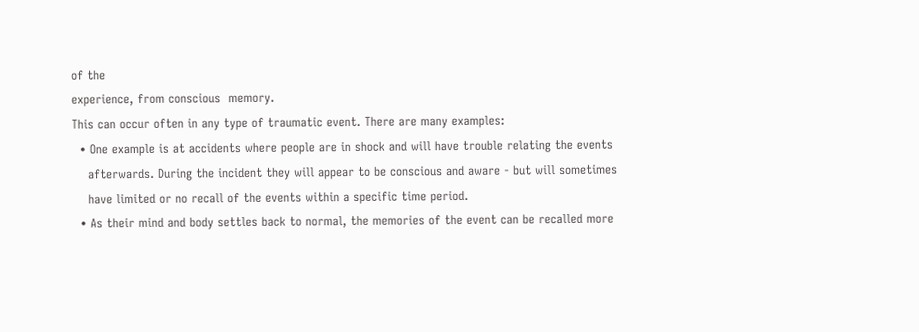of the
experience, from conscious  memory.
This can occur often in any type of traumatic event. There are many examples:
  • One example is at accidents where people are in shock and will have trouble relating the events
    afterwards. During the incident they will appear to be conscious and aware - but will sometimes
    have limited or no recall of the events within a specific time period.
  • As their mind and body settles back to normal, the memories of the event can be recalled more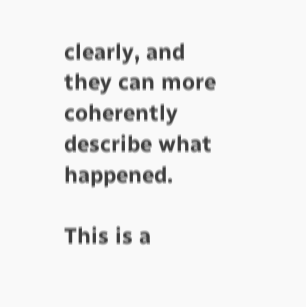clearly, and they can more coherently describe what happened.

This is a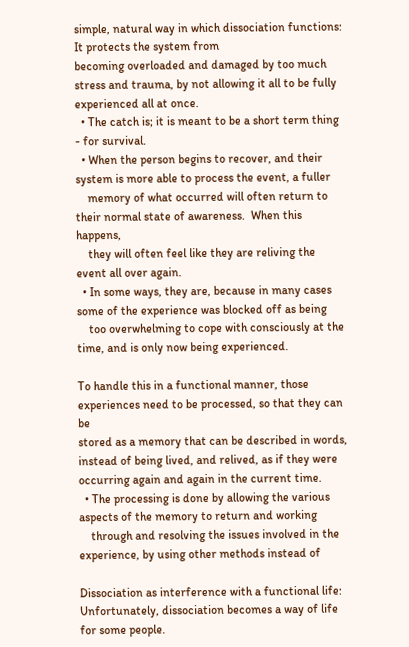simple, natural way in which dissociation functions:  It protects the system from
becoming overloaded and damaged by too much stress and trauma, by not allowing it all to be fully
experienced all at once.
  • The catch is; it is meant to be a short term thing - for survival.
  • When the person begins to recover, and their system is more able to process the event, a fuller
    memory of what occurred will often return to their normal state of awareness.  When this happens,
    they will often feel like they are reliving the event all over again.
  • In some ways, they are, because in many cases some of the experience was blocked off as being
    too overwhelming to cope with consciously at the time, and is only now being experienced.

To handle this in a functional manner, those experiences need to be processed, so that they can be
stored as a memory that can be described in words, instead of being lived, and relived, as if they were
occurring again and again in the current time.
  • The processing is done by allowing the various aspects of the memory to return and working
    through and resolving the issues involved in the experience, by using other methods instead of

Dissociation as interference with a functional life:
Unfortunately, dissociation becomes a way of life for some people.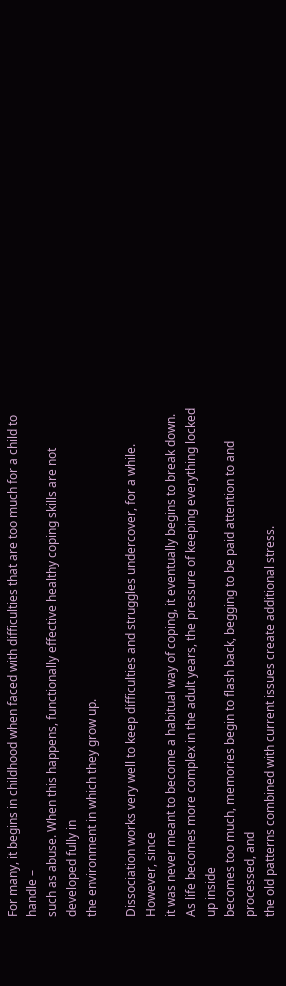For many, it begins in childhood when faced with difficulties that are too much for a child to handle –
such as abuse. When this happens, functionally effective healthy coping skills are not developed fully in
the environment in which they grow up.

Dissociation works very well to keep difficulties and struggles undercover, for a while.  However, since
it was never meant to become a habitual way of coping, it eventually begins to break down.
As life becomes more complex in the adult years, the pressure of keeping everything locked up inside
becomes too much, memories begin to flash back, begging to be paid attention to and processed, and
the old patterns combined with current issues create additional stress.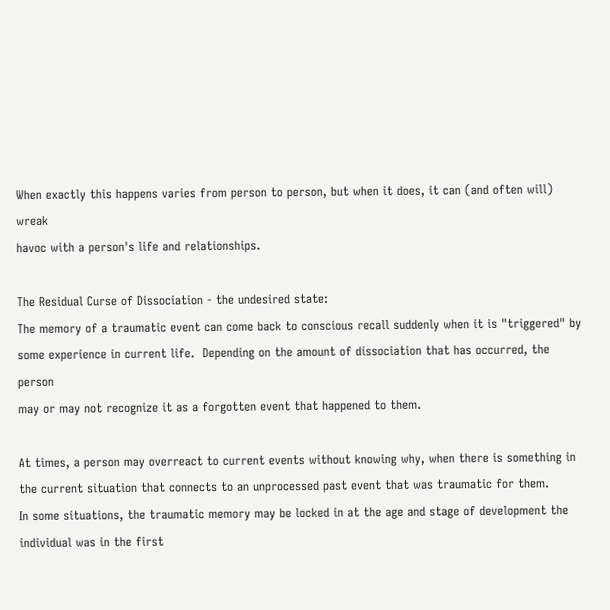When exactly this happens varies from person to person, but when it does, it can (and often will) wreak
havoc with a person's life and relationships.

The Residual Curse of Dissociation - the undesired state:
The memory of a traumatic event can come back to conscious recall suddenly when it is "triggered" by
some experience in current life.  Depending on the amount of dissociation that has occurred, the person
may or may not recognize it as a forgotten event that happened to them.

At times, a person may overreact to current events without knowing why, when there is something in
the current situation that connects to an unprocessed past event that was traumatic for them.
In some situations, the traumatic memory may be locked in at the age and stage of development the
individual was in the first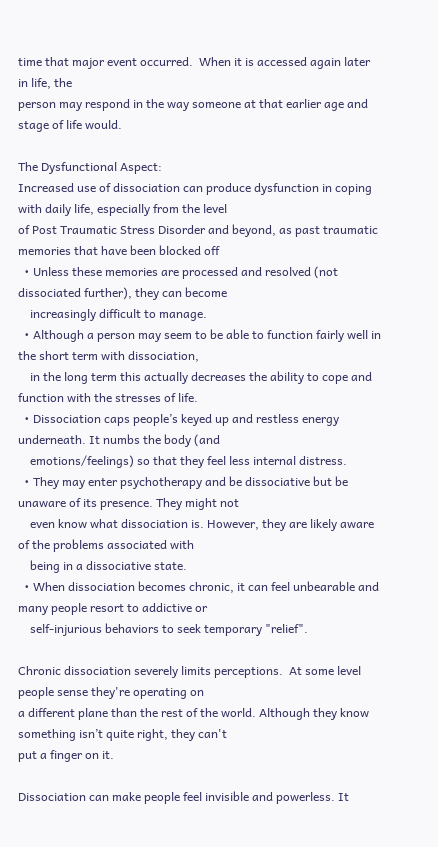time that major event occurred.  When it is accessed again later in life, the
person may respond in the way someone at that earlier age and stage of life would.

The Dysfunctional Aspect:
Increased use of dissociation can produce dysfunction in coping with daily life, especially from the level
of Post Traumatic Stress Disorder and beyond, as past traumatic memories that have been blocked off
  • Unless these memories are processed and resolved (not dissociated further), they can become
    increasingly difficult to manage.
  • Although a person may seem to be able to function fairly well in the short term with dissociation,
    in the long term this actually decreases the ability to cope and function with the stresses of life.
  • Dissociation caps people’s keyed up and restless energy underneath. It numbs the body (and
    emotions/feelings) so that they feel less internal distress.
  • They may enter psychotherapy and be dissociative but be unaware of its presence. They might not
    even know what dissociation is. However, they are likely aware of the problems associated with
    being in a dissociative state.
  • When dissociation becomes chronic, it can feel unbearable and many people resort to addictive or
    self-injurious behaviors to seek temporary "relief".

Chronic dissociation severely limits perceptions.  At some level people sense they're operating on
a different plane than the rest of the world. Although they know something isn’t quite right, they can't
put a finger on it.

Dissociation can make people feel invisible and powerless. It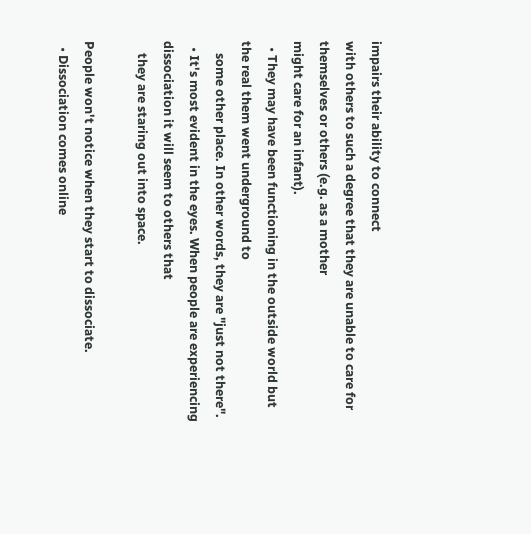impairs their ability to connect
with others to such a degree that they are unable to care for themselves or others (e.g. as a mother
might care for an infant).
  • They may have been functioning in the outside world but the real them went underground to
    some other place. In other words, they are "just not there".
  • It's most evident in the eyes. When people are experiencing dissociation it will seem to others that
    they are staring out into space.

People won't notice when they start to dissociate.
  • Dissociation comes online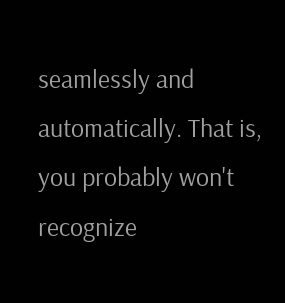seamlessly and automatically. That is, you probably won't recognize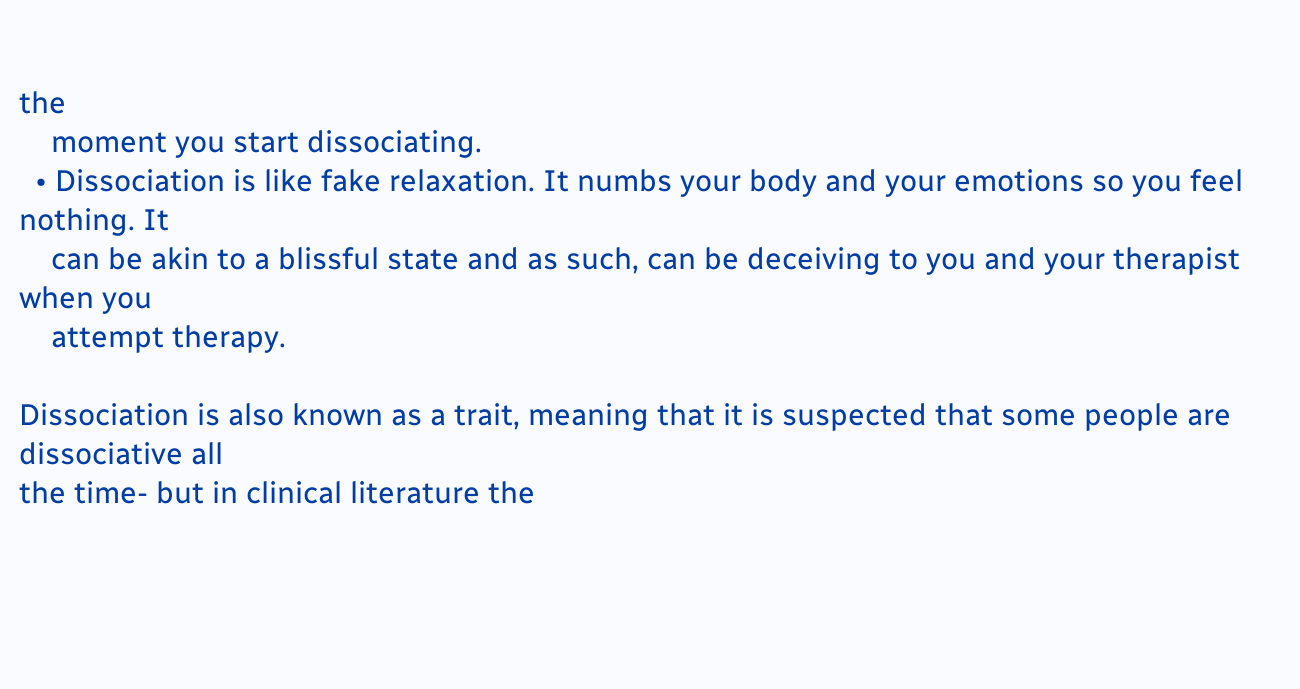the
    moment you start dissociating.
  • Dissociation is like fake relaxation. It numbs your body and your emotions so you feel nothing. It
    can be akin to a blissful state and as such, can be deceiving to you and your therapist when you
    attempt therapy.

Dissociation is also known as a trait, meaning that it is suspected that some people are dissociative all
the time- but in clinical literature the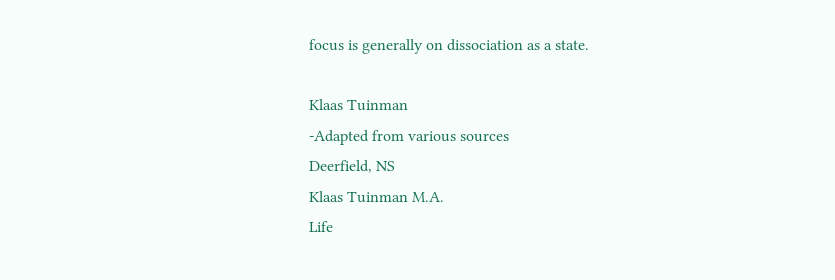focus is generally on dissociation as a state.

Klaas Tuinman
-Adapted from various sources
Deerfield, NS
Klaas Tuinman M.A.
Life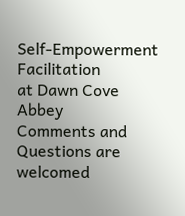Self-Empowerment Facilitation
at Dawn Cove Abbey
Comments and Questions are welcomed